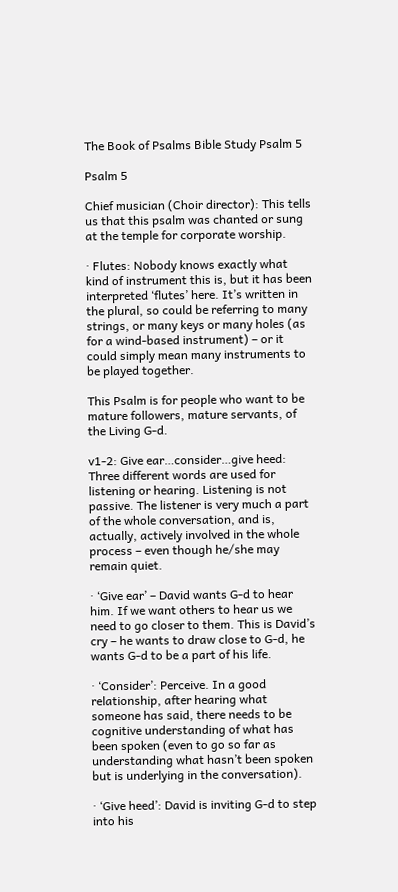The Book of Psalms Bible Study Psalm 5

Psalm 5

Chief musician (Choir director): This tells us that this psalm was chanted or sung at the temple for corporate worship.

· Flutes: Nobody knows exactly what kind of instrument this is, but it has been interpreted ‘flutes’ here. It’s written in the plural, so could be referring to many strings, or many keys or many holes (as for a wind-based instrument) – or it could simply mean many instruments to be played together.

This Psalm is for people who want to be mature followers, mature servants, of the Living G-d.

v1-2: Give ear…consider…give heed: Three different words are used for listening or hearing. Listening is not passive. The listener is very much a part of the whole conversation, and is, actually, actively involved in the whole process – even though he/she may remain quiet.

· ‘Give ear’ – David wants G-d to hear him. If we want others to hear us we need to go closer to them. This is David’s cry – he wants to draw close to G-d, he wants G-d to be a part of his life.

· ‘Consider’: Perceive. In a good relationship, after hearing what someone has said, there needs to be cognitive understanding of what has been spoken (even to go so far as understanding what hasn’t been spoken but is underlying in the conversation).

· ‘Give heed’: David is inviting G-d to step into his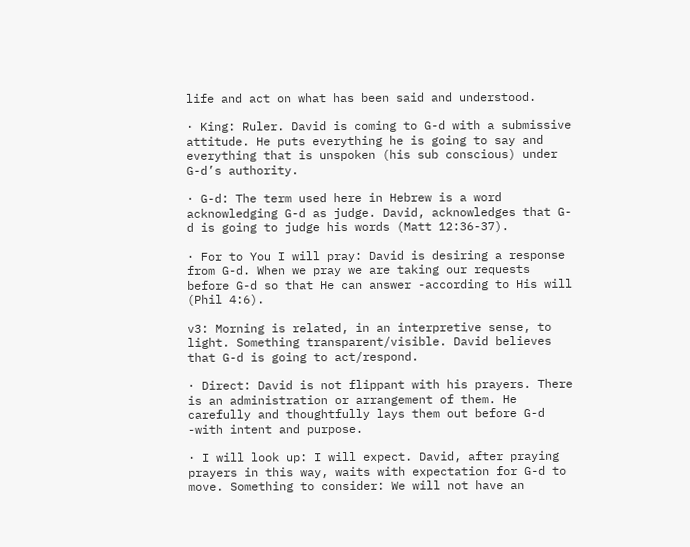life and act on what has been said and understood.

· King: Ruler. David is coming to G-d with a submissive attitude. He puts everything he is going to say and everything that is unspoken (his sub conscious) under G-d’s authority.

· G-d: The term used here in Hebrew is a word acknowledging G-d as judge. David, acknowledges that G-d is going to judge his words (Matt 12:36-37).

· For to You I will pray: David is desiring a response from G-d. When we pray we are taking our requests before G-d so that He can answer -according to His will (Phil 4:6).

v3: Morning is related, in an interpretive sense, to light. Something transparent/visible. David believes that G-d is going to act/respond.

· Direct: David is not flippant with his prayers. There is an administration or arrangement of them. He carefully and thoughtfully lays them out before G-d -with intent and purpose.

· I will look up: I will expect. David, after praying prayers in this way, waits with expectation for G-d to move. Something to consider: We will not have an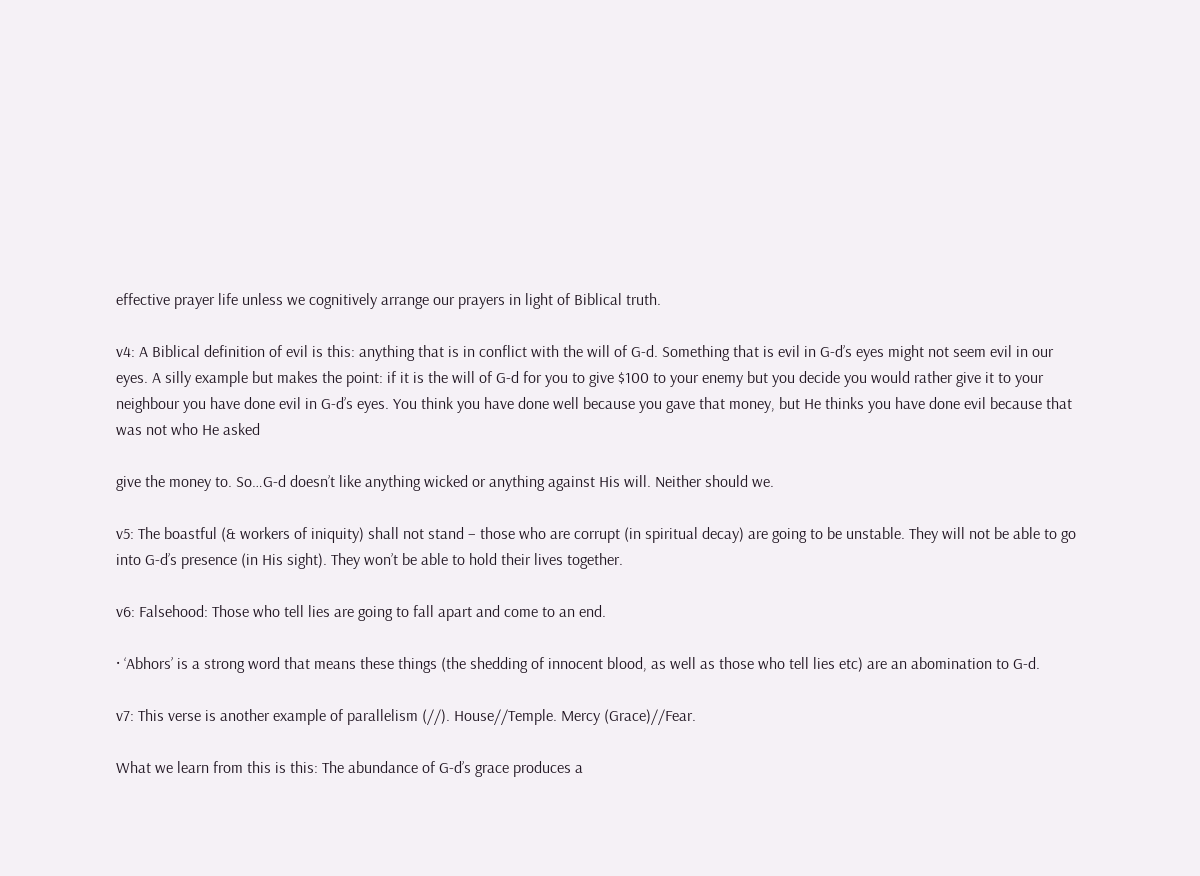effective prayer life unless we cognitively arrange our prayers in light of Biblical truth.

v4: A Biblical definition of evil is this: anything that is in conflict with the will of G-d. Something that is evil in G-d’s eyes might not seem evil in our eyes. A silly example but makes the point: if it is the will of G-d for you to give $100 to your enemy but you decide you would rather give it to your neighbour you have done evil in G-d’s eyes. You think you have done well because you gave that money, but He thinks you have done evil because that was not who He asked

give the money to. So…G-d doesn’t like anything wicked or anything against His will. Neither should we.

v5: The boastful (& workers of iniquity) shall not stand – those who are corrupt (in spiritual decay) are going to be unstable. They will not be able to go into G-d’s presence (in His sight). They won’t be able to hold their lives together.

v6: Falsehood: Those who tell lies are going to fall apart and come to an end.

· ‘Abhors’ is a strong word that means these things (the shedding of innocent blood, as well as those who tell lies etc) are an abomination to G-d.

v7: This verse is another example of parallelism (//). House//Temple. Mercy (Grace)//Fear.

What we learn from this is this: The abundance of G-d’s grace produces a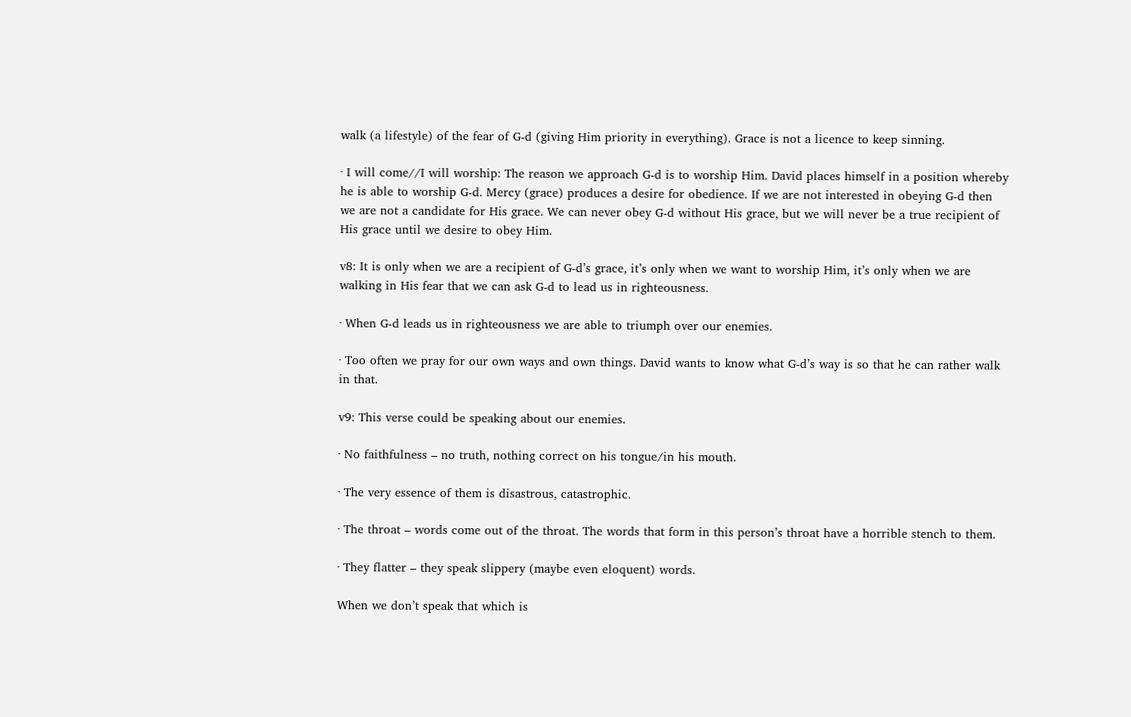walk (a lifestyle) of the fear of G-d (giving Him priority in everything). Grace is not a licence to keep sinning.

· I will come//I will worship: The reason we approach G-d is to worship Him. David places himself in a position whereby he is able to worship G-d. Mercy (grace) produces a desire for obedience. If we are not interested in obeying G-d then we are not a candidate for His grace. We can never obey G-d without His grace, but we will never be a true recipient of His grace until we desire to obey Him.

v8: It is only when we are a recipient of G-d’s grace, it’s only when we want to worship Him, it’s only when we are walking in His fear that we can ask G-d to lead us in righteousness.

· When G-d leads us in righteousness we are able to triumph over our enemies.

· Too often we pray for our own ways and own things. David wants to know what G-d’s way is so that he can rather walk in that.

v9: This verse could be speaking about our enemies.

· No faithfulness – no truth, nothing correct on his tongue/in his mouth.

· The very essence of them is disastrous, catastrophic.

· The throat – words come out of the throat. The words that form in this person’s throat have a horrible stench to them.

· They flatter – they speak slippery (maybe even eloquent) words.

When we don’t speak that which is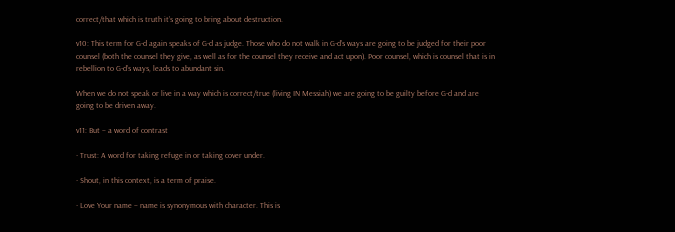correct/that which is truth it’s going to bring about destruction.

v10: This term for G-d again speaks of G-d as judge. Those who do not walk in G-d’s ways are going to be judged for their poor counsel (both the counsel they give, as well as for the counsel they receive and act upon). Poor counsel, which is counsel that is in rebellion to G-d’s ways, leads to abundant sin.

When we do not speak or live in a way which is correct/true (living IN Messiah) we are going to be guilty before G-d and are going to be driven away.

v11: But – a word of contrast

· Trust: A word for taking refuge in or taking cover under.

· Shout, in this context, is a term of praise.

· Love Your name – name is synonymous with character. This is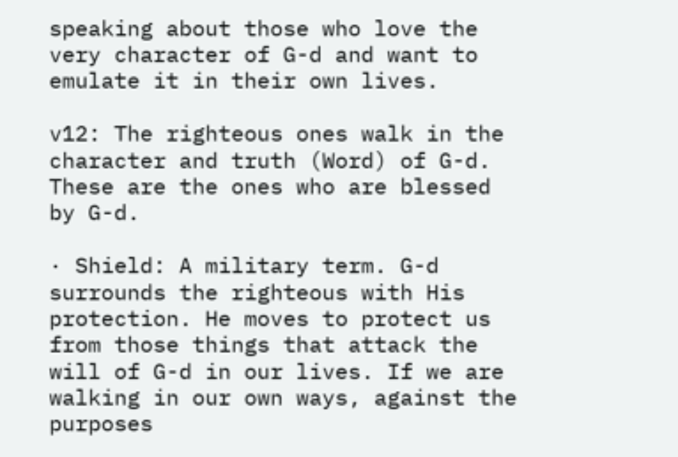speaking about those who love the very character of G-d and want to emulate it in their own lives.

v12: The righteous ones walk in the character and truth (Word) of G-d. These are the ones who are blessed by G-d.

· Shield: A military term. G-d surrounds the righteous with His protection. He moves to protect us from those things that attack the will of G-d in our lives. If we are walking in our own ways, against the purposes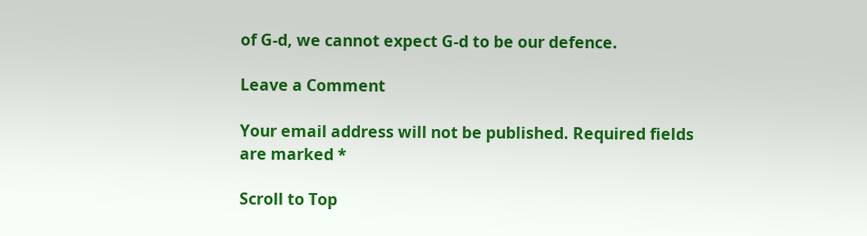of G-d, we cannot expect G-d to be our defence.

Leave a Comment

Your email address will not be published. Required fields are marked *

Scroll to Top